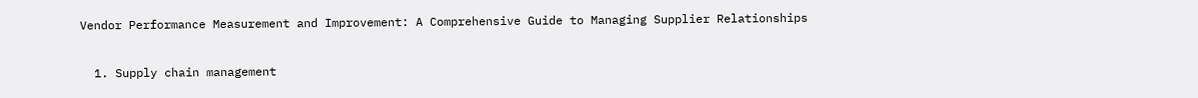Vendor Performance Measurement and Improvement: A Comprehensive Guide to Managing Supplier Relationships

  1. Supply chain management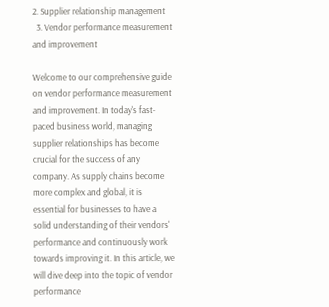2. Supplier relationship management
  3. Vendor performance measurement and improvement

Welcome to our comprehensive guide on vendor performance measurement and improvement. In today's fast-paced business world, managing supplier relationships has become crucial for the success of any company. As supply chains become more complex and global, it is essential for businesses to have a solid understanding of their vendors' performance and continuously work towards improving it. In this article, we will dive deep into the topic of vendor performance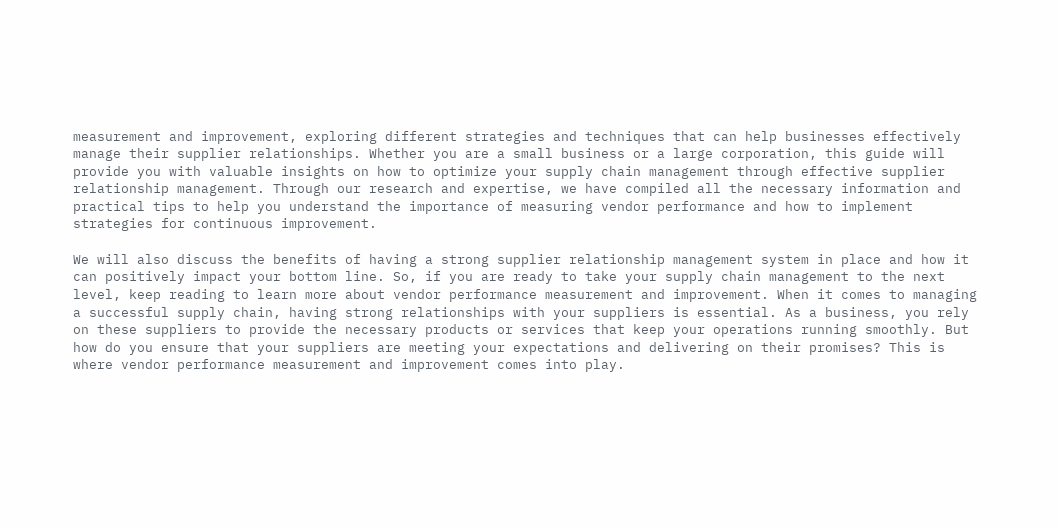measurement and improvement, exploring different strategies and techniques that can help businesses effectively manage their supplier relationships. Whether you are a small business or a large corporation, this guide will provide you with valuable insights on how to optimize your supply chain management through effective supplier relationship management. Through our research and expertise, we have compiled all the necessary information and practical tips to help you understand the importance of measuring vendor performance and how to implement strategies for continuous improvement.

We will also discuss the benefits of having a strong supplier relationship management system in place and how it can positively impact your bottom line. So, if you are ready to take your supply chain management to the next level, keep reading to learn more about vendor performance measurement and improvement. When it comes to managing a successful supply chain, having strong relationships with your suppliers is essential. As a business, you rely on these suppliers to provide the necessary products or services that keep your operations running smoothly. But how do you ensure that your suppliers are meeting your expectations and delivering on their promises? This is where vendor performance measurement and improvement comes into play.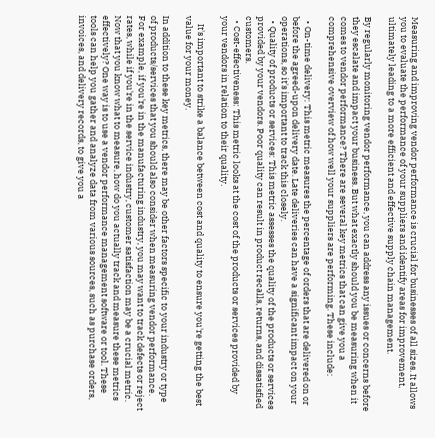Measuring and improving vendor performance is crucial for businesses of all sizes. It allows you to evaluate the performance of your suppliers and identify areas for improvement, ultimately leading to a more efficient and effective supply chain management.

By regularly monitoring vendor performance, you can address any issues or concerns before they escalate and impact your business. But what exactly should you be measuring when it comes to vendor performance? There are several key metrics that can give you a comprehensive overview of how well your suppliers are performing. These include:

  • On-time delivery: This metric measures the percentage of orders that are delivered on or before the agreed-upon delivery date. Late deliveries can have a significant impact on your operations, so it's important to track this closely.
  • Quality of products or services: This metric assesses the quality of the products or services provided by your vendors. Poor quality can result in product recalls, returns, and dissatisfied customers.
  • Cost-effectiveness: This metric looks at the cost of the products or services provided by your vendors in relation to their quality.

    It's important to strike a balance between cost and quality to ensure you're getting the best value for your money.

In addition to these key metrics, there may be other factors specific to your industry or type of products/services that you should also consider when measuring vendor performance. For example, if you're in the manufacturing industry, you may want to track defects or reject rates, while if you're in the service industry, customer satisfaction may be a crucial metric. Now that you know what to measure, how do you actually track and measure these metrics effectively? One way is to use a vendor performance management software or tool. These tools can help you gather and analyze data from various sources, such as purchase orders, invoices, and delivery records, to give you a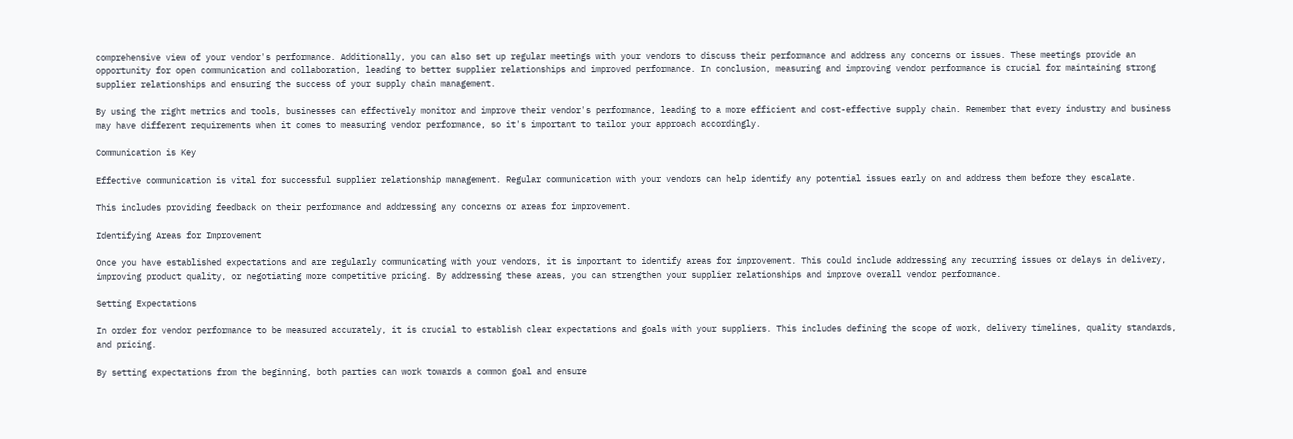comprehensive view of your vendor's performance. Additionally, you can also set up regular meetings with your vendors to discuss their performance and address any concerns or issues. These meetings provide an opportunity for open communication and collaboration, leading to better supplier relationships and improved performance. In conclusion, measuring and improving vendor performance is crucial for maintaining strong supplier relationships and ensuring the success of your supply chain management.

By using the right metrics and tools, businesses can effectively monitor and improve their vendor's performance, leading to a more efficient and cost-effective supply chain. Remember that every industry and business may have different requirements when it comes to measuring vendor performance, so it's important to tailor your approach accordingly.

Communication is Key

Effective communication is vital for successful supplier relationship management. Regular communication with your vendors can help identify any potential issues early on and address them before they escalate.

This includes providing feedback on their performance and addressing any concerns or areas for improvement.

Identifying Areas for Improvement

Once you have established expectations and are regularly communicating with your vendors, it is important to identify areas for improvement. This could include addressing any recurring issues or delays in delivery, improving product quality, or negotiating more competitive pricing. By addressing these areas, you can strengthen your supplier relationships and improve overall vendor performance.

Setting Expectations

In order for vendor performance to be measured accurately, it is crucial to establish clear expectations and goals with your suppliers. This includes defining the scope of work, delivery timelines, quality standards, and pricing.

By setting expectations from the beginning, both parties can work towards a common goal and ensure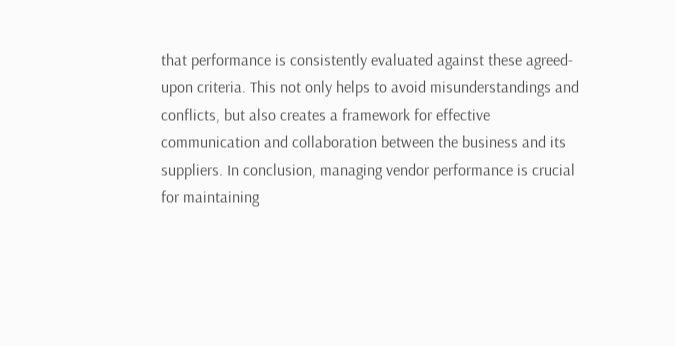that performance is consistently evaluated against these agreed-upon criteria. This not only helps to avoid misunderstandings and conflicts, but also creates a framework for effective communication and collaboration between the business and its suppliers. In conclusion, managing vendor performance is crucial for maintaining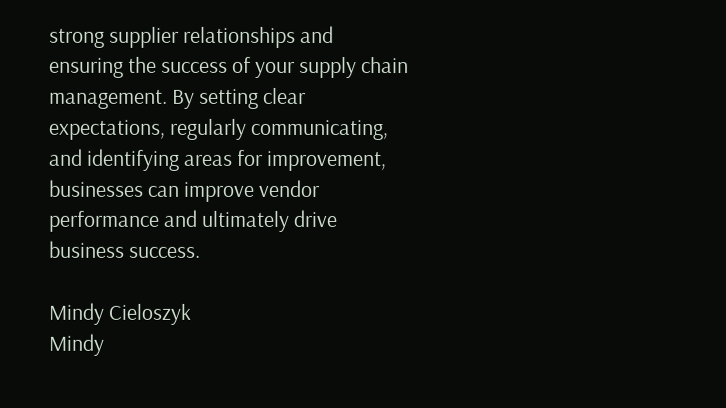strong supplier relationships and ensuring the success of your supply chain management. By setting clear expectations, regularly communicating, and identifying areas for improvement, businesses can improve vendor performance and ultimately drive business success.

Mindy Cieloszyk
Mindy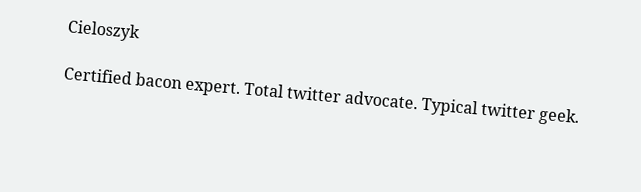Cieloszyk

Certified bacon expert. Total twitter advocate. Typical twitter geek.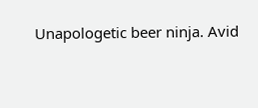Unapologetic beer ninja. Avid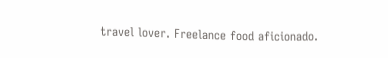travel lover. Freelance food aficionado.